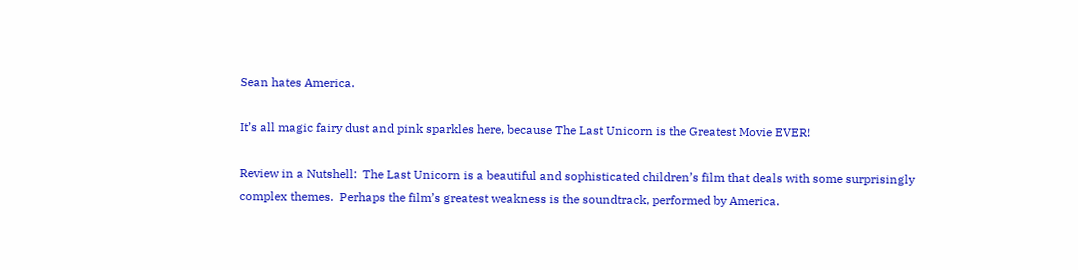Sean hates America.

It’s all magic fairy dust and pink sparkles here, because The Last Unicorn is the Greatest Movie EVER!

Review in a Nutshell:  The Last Unicorn is a beautiful and sophisticated children’s film that deals with some surprisingly complex themes.  Perhaps the film’s greatest weakness is the soundtrack, performed by America.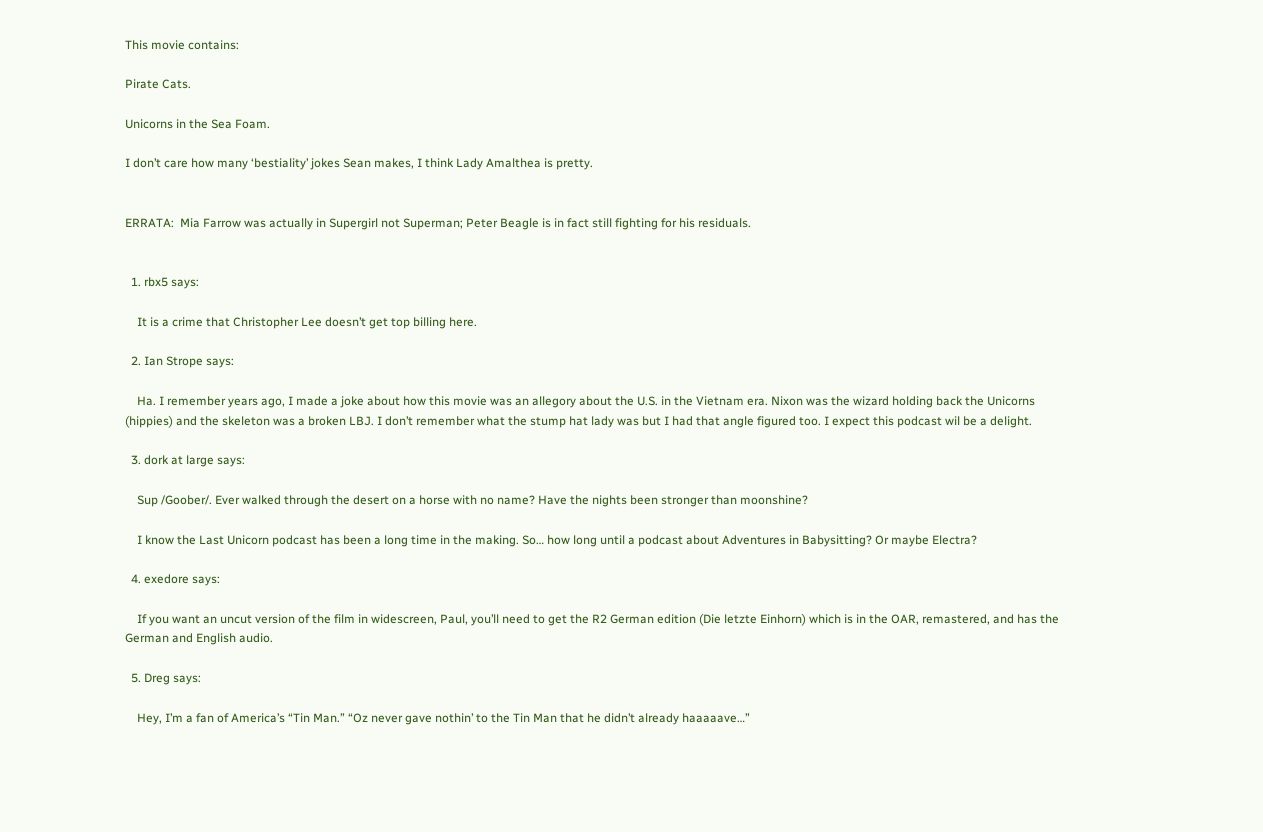This movie contains:

Pirate Cats.

Unicorns in the Sea Foam.

I don’t care how many ‘bestiality’ jokes Sean makes, I think Lady Amalthea is pretty.


ERRATA:  Mia Farrow was actually in Supergirl not Superman; Peter Beagle is in fact still fighting for his residuals.


  1. rbx5 says:

    It is a crime that Christopher Lee doesn’t get top billing here.

  2. Ian Strope says:

    Ha. I remember years ago, I made a joke about how this movie was an allegory about the U.S. in the Vietnam era. Nixon was the wizard holding back the Unicorns (hippies) and the skeleton was a broken LBJ. I don’t remember what the stump hat lady was but I had that angle figured too. I expect this podcast wil be a delight.

  3. dork at large says:

    Sup /Goober/. Ever walked through the desert on a horse with no name? Have the nights been stronger than moonshine?

    I know the Last Unicorn podcast has been a long time in the making. So… how long until a podcast about Adventures in Babysitting? Or maybe Electra?

  4. exedore says:

    If you want an uncut version of the film in widescreen, Paul, you’ll need to get the R2 German edition (Die letzte Einhorn) which is in the OAR, remastered, and has the German and English audio.

  5. Dreg says:

    Hey, I’m a fan of America’s “Tin Man.” “Oz never gave nothin’ to the Tin Man that he didn’t already haaaaave…”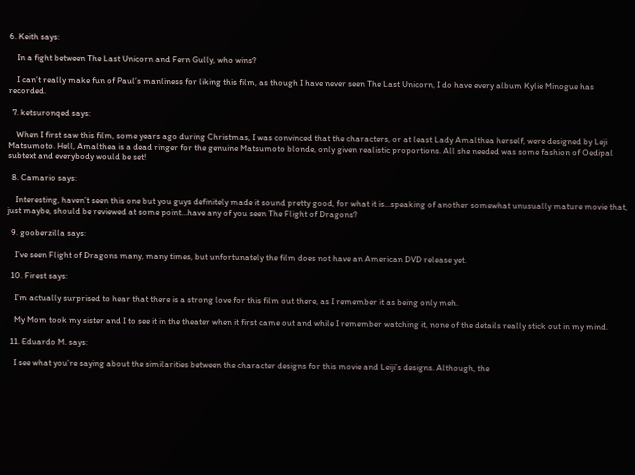6. Keith says:

    In a fight between The Last Unicorn and Fern Gully, who wins?

    I can’t really make fun of Paul’s manliness for liking this film, as though I have never seen The Last Unicorn, I do have every album Kylie Minogue has recorded.

  7. ketsuronqed says:

    When I first saw this film, some years ago during Christmas, I was convinced that the characters, or at least Lady Amalthea herself, were designed by Leji Matsumoto. Hell, Amalthea is a dead ringer for the genuine Matsumoto blonde, only given realistic proportions. All she needed was some fashion of Oedipal subtext and everybody would be set!

  8. Camario says:

    Interesting, haven’t seen this one but you guys definitely made it sound pretty good, for what it is…speaking of another somewhat unusually mature movie that, just maybe, should be reviewed at some point…have any of you seen The Flight of Dragons?

  9. gooberzilla says:

    I’ve seen Flight of Dragons many, many times, but unfortunately the film does not have an American DVD release yet.

  10. Firest says:

    I’m actually surprised to hear that there is a strong love for this film out there, as I remember it as being only meh.

    My Mom took my sister and I to see it in the theater when it first came out and while I remember watching it, none of the details really stick out in my mind.

  11. Eduardo M. says:

    I see what you’re saying about the similarities between the character designs for this movie and Leiji’s designs. Although, the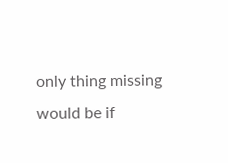only thing missing would be if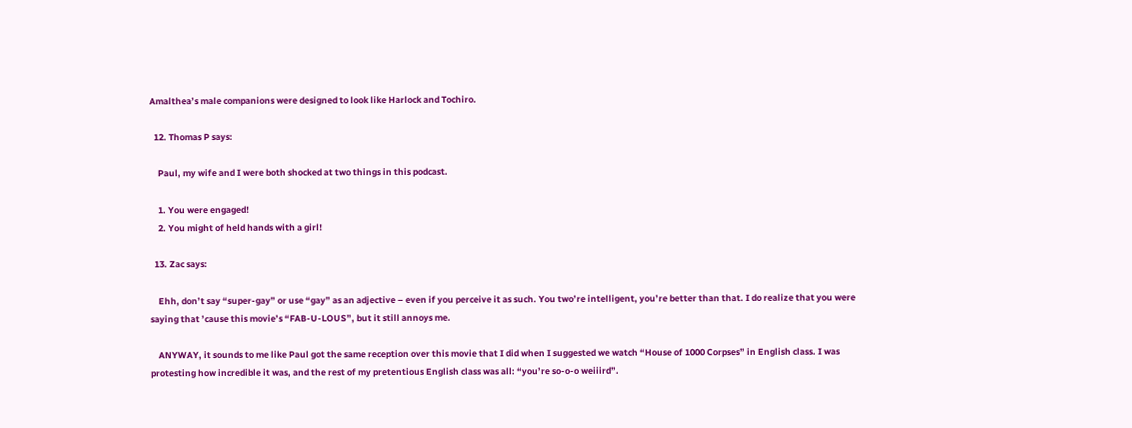Amalthea’s male companions were designed to look like Harlock and Tochiro.

  12. Thomas P says:

    Paul, my wife and I were both shocked at two things in this podcast.

    1. You were engaged!
    2. You might of held hands with a girl!

  13. Zac says:

    Ehh, don’t say “super-gay” or use “gay” as an adjective – even if you perceive it as such. You two’re intelligent, you’re better than that. I do realize that you were saying that ’cause this movie’s “FAB-U-LOUS”, but it still annoys me.

    ANYWAY, it sounds to me like Paul got the same reception over this movie that I did when I suggested we watch “House of 1000 Corpses” in English class. I was protesting how incredible it was, and the rest of my pretentious English class was all: “you’re so-o-o weiiird”.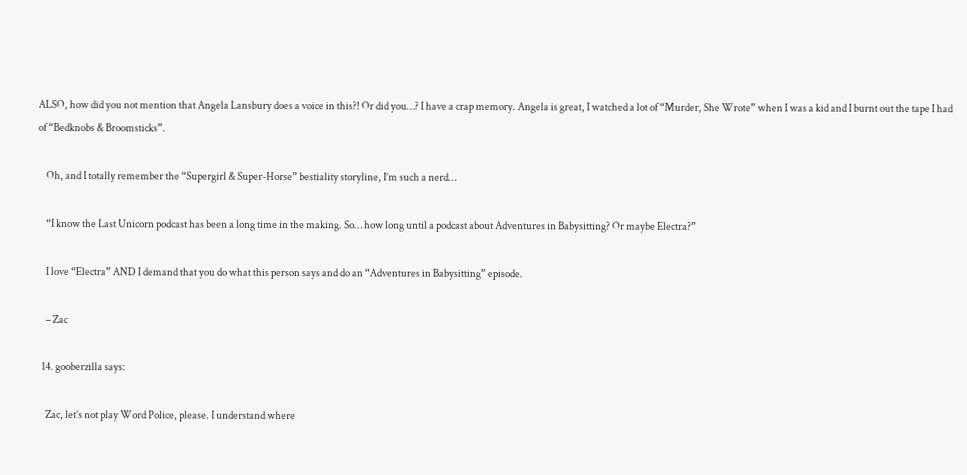ALSO, how did you not mention that Angela Lansbury does a voice in this?! Or did you…? I have a crap memory. Angela is great, I watched a lot of “Murder, She Wrote” when I was a kid and I burnt out the tape I had of “Bedknobs & Broomsticks”.

    Oh, and I totally remember the “Supergirl & Super-Horse” bestiality storyline, I’m such a nerd…

    “I know the Last Unicorn podcast has been a long time in the making. So… how long until a podcast about Adventures in Babysitting? Or maybe Electra?”

    I love “Electra” AND I demand that you do what this person says and do an “Adventures in Babysitting” episode.

    – Zac

  14. gooberzilla says:

    Zac, let’s not play Word Police, please. I understand where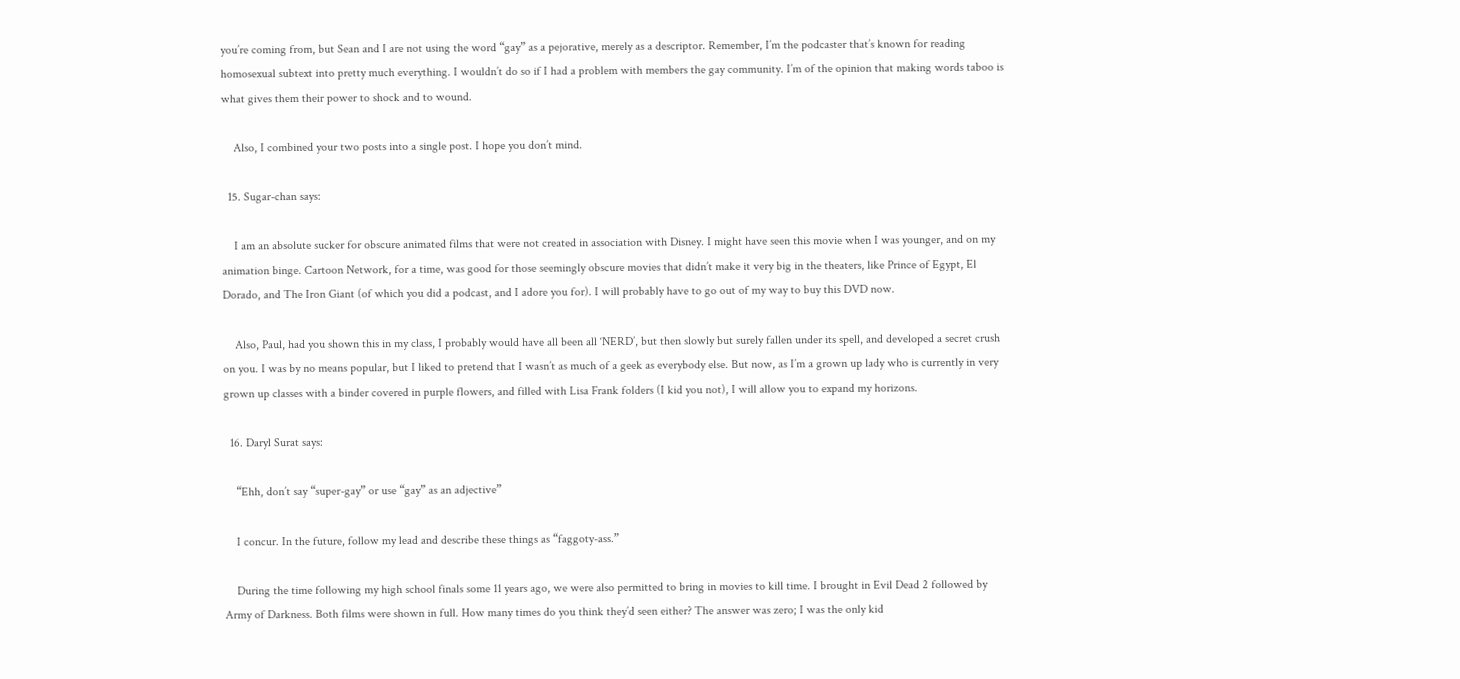you’re coming from, but Sean and I are not using the word “gay” as a pejorative, merely as a descriptor. Remember, I’m the podcaster that’s known for reading homosexual subtext into pretty much everything. I wouldn’t do so if I had a problem with members the gay community. I’m of the opinion that making words taboo is what gives them their power to shock and to wound.

    Also, I combined your two posts into a single post. I hope you don’t mind.

  15. Sugar-chan says:

    I am an absolute sucker for obscure animated films that were not created in association with Disney. I might have seen this movie when I was younger, and on my animation binge. Cartoon Network, for a time, was good for those seemingly obscure movies that didn’t make it very big in the theaters, like Prince of Egypt, El Dorado, and The Iron Giant (of which you did a podcast, and I adore you for). I will probably have to go out of my way to buy this DVD now.

    Also, Paul, had you shown this in my class, I probably would have all been all ‘NERD’, but then slowly but surely fallen under its spell, and developed a secret crush on you. I was by no means popular, but I liked to pretend that I wasn’t as much of a geek as everybody else. But now, as I’m a grown up lady who is currently in very grown up classes with a binder covered in purple flowers, and filled with Lisa Frank folders (I kid you not), I will allow you to expand my horizons.

  16. Daryl Surat says:

    “Ehh, don’t say “super-gay” or use “gay” as an adjective”

    I concur. In the future, follow my lead and describe these things as “faggoty-ass.”

    During the time following my high school finals some 11 years ago, we were also permitted to bring in movies to kill time. I brought in Evil Dead 2 followed by Army of Darkness. Both films were shown in full. How many times do you think they’d seen either? The answer was zero; I was the only kid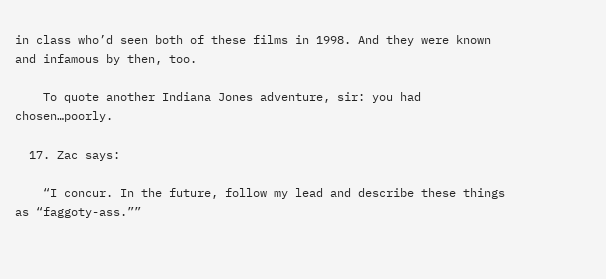in class who’d seen both of these films in 1998. And they were known and infamous by then, too.

    To quote another Indiana Jones adventure, sir: you had chosen…poorly.

  17. Zac says:

    “I concur. In the future, follow my lead and describe these things as “faggoty-ass.””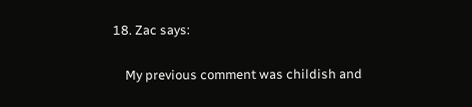18. Zac says:

    My previous comment was childish and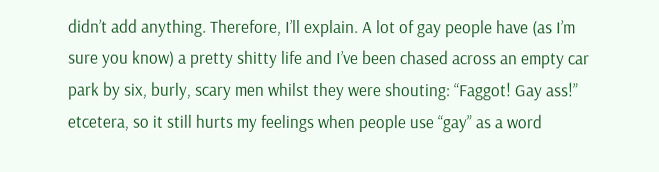didn’t add anything. Therefore, I’ll explain. A lot of gay people have (as I’m sure you know) a pretty shitty life and I’ve been chased across an empty car park by six, burly, scary men whilst they were shouting: “Faggot! Gay ass!” etcetera, so it still hurts my feelings when people use “gay” as a word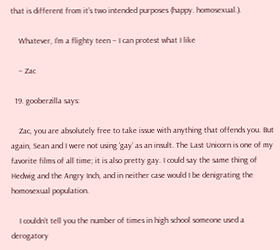that is different from it’s two intended purposes (happy. homosexual.).

    Whatever, I’m a flighty teen – I can protest what I like

    – Zac

  19. gooberzilla says:

    Zac, you are absolutely free to take issue with anything that offends you. But again, Sean and I were not using ‘gay’ as an insult. The Last Unicorn is one of my favorite films of all time; it is also pretty gay. I could say the same thing of Hedwig and the Angry Inch, and in neither case would I be denigrating the homosexual population.

    I couldn’t tell you the number of times in high school someone used a derogatory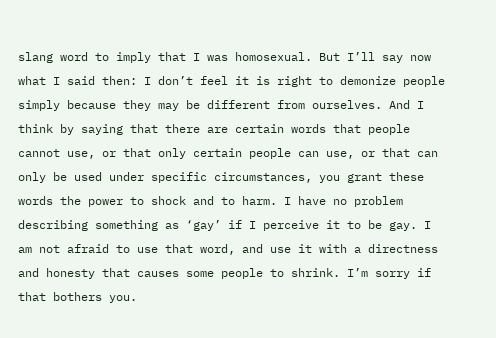slang word to imply that I was homosexual. But I’ll say now what I said then: I don’t feel it is right to demonize people simply because they may be different from ourselves. And I think by saying that there are certain words that people cannot use, or that only certain people can use, or that can only be used under specific circumstances, you grant these words the power to shock and to harm. I have no problem describing something as ‘gay’ if I perceive it to be gay. I am not afraid to use that word, and use it with a directness and honesty that causes some people to shrink. I’m sorry if that bothers you.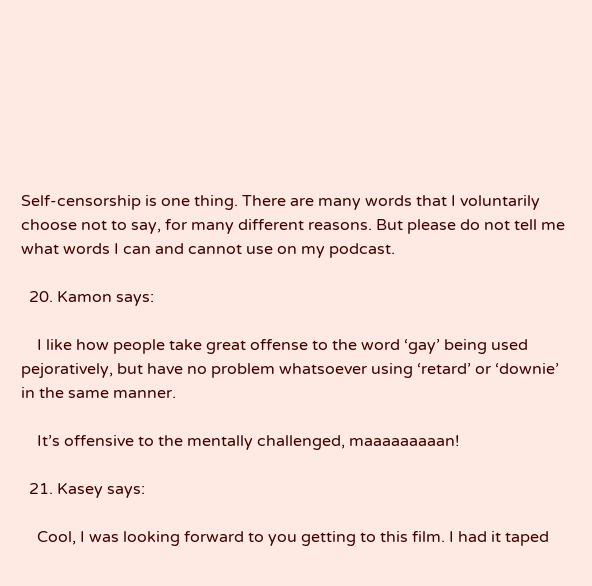Self-censorship is one thing. There are many words that I voluntarily choose not to say, for many different reasons. But please do not tell me what words I can and cannot use on my podcast.

  20. Kamon says:

    I like how people take great offense to the word ‘gay’ being used pejoratively, but have no problem whatsoever using ‘retard’ or ‘downie’ in the same manner.

    It’s offensive to the mentally challenged, maaaaaaaaan!

  21. Kasey says:

    Cool, I was looking forward to you getting to this film. I had it taped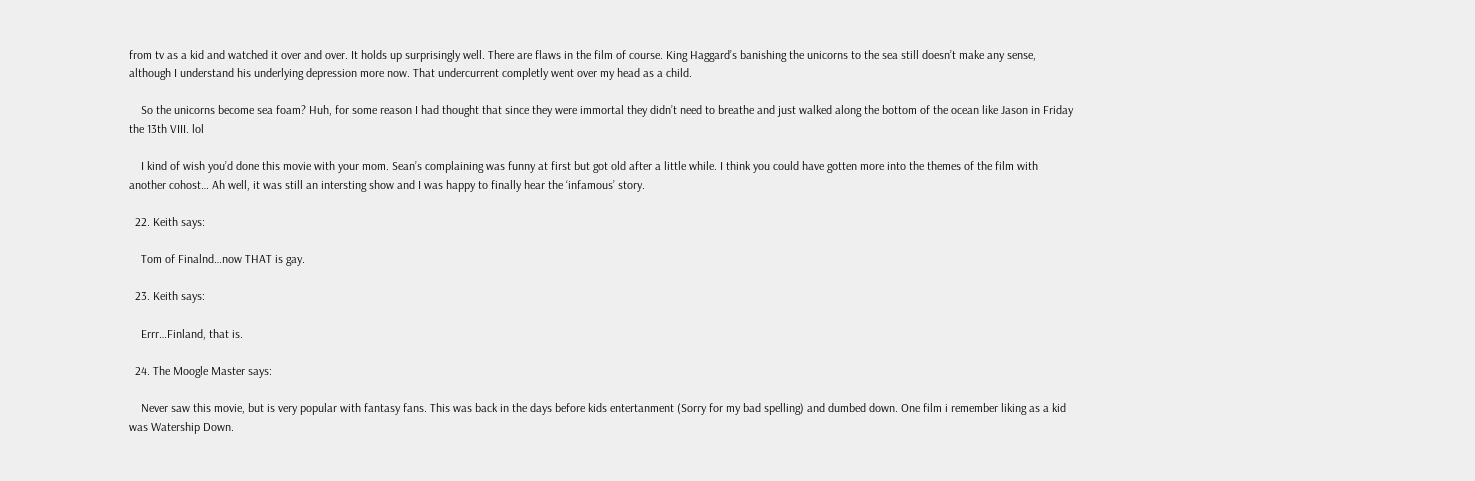from tv as a kid and watched it over and over. It holds up surprisingly well. There are flaws in the film of course. King Haggard’s banishing the unicorns to the sea still doesn’t make any sense, although I understand his underlying depression more now. That undercurrent completly went over my head as a child.

    So the unicorns become sea foam? Huh, for some reason I had thought that since they were immortal they didn’t need to breathe and just walked along the bottom of the ocean like Jason in Friday the 13th VIII. lol

    I kind of wish you’d done this movie with your mom. Sean’s complaining was funny at first but got old after a little while. I think you could have gotten more into the themes of the film with another cohost… Ah well, it was still an intersting show and I was happy to finally hear the ‘infamous’ story.

  22. Keith says:

    Tom of Finalnd…now THAT is gay.

  23. Keith says:

    Errr…Finland, that is.

  24. The Moogle Master says:

    Never saw this movie, but is very popular with fantasy fans. This was back in the days before kids entertanment (Sorry for my bad spelling) and dumbed down. One film i remember liking as a kid was Watership Down.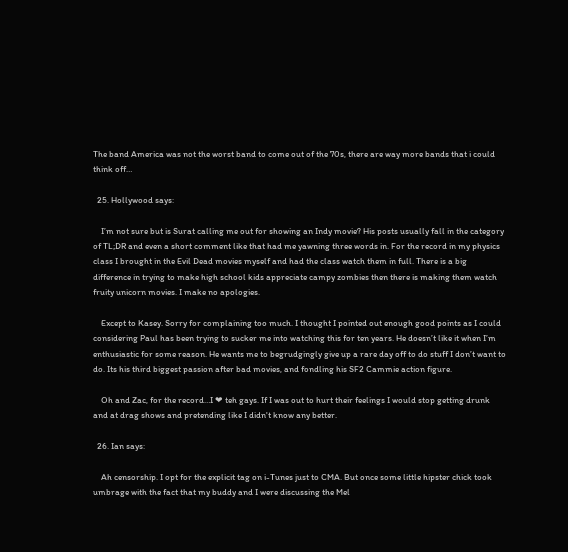The band America was not the worst band to come out of the 70s, there are way more bands that i could think off…

  25. Hollywood says:

    I’m not sure but is Surat calling me out for showing an Indy movie? His posts usually fall in the category of TL;DR and even a short comment like that had me yawning three words in. For the record in my physics class I brought in the Evil Dead movies myself and had the class watch them in full. There is a big difference in trying to make high school kids appreciate campy zombies then there is making them watch fruity unicorn movies. I make no apologies.

    Except to Kasey. Sorry for complaining too much. I thought I pointed out enough good points as I could considering Paul has been trying to sucker me into watching this for ten years. He doesn’t like it when I’m enthusiastic for some reason. He wants me to begrudgingly give up a rare day off to do stuff I don’t want to do. Its his third biggest passion after bad movies, and fondling his SF2 Cammie action figure.

    Oh and Zac, for the record…I ❤ teh gays. If I was out to hurt their feelings I would stop getting drunk and at drag shows and pretending like I didn't know any better.

  26. Ian says:

    Ah censorship. I opt for the explicit tag on i-Tunes just to CMA. But once some little hipster chick took umbrage with the fact that my buddy and I were discussing the Mel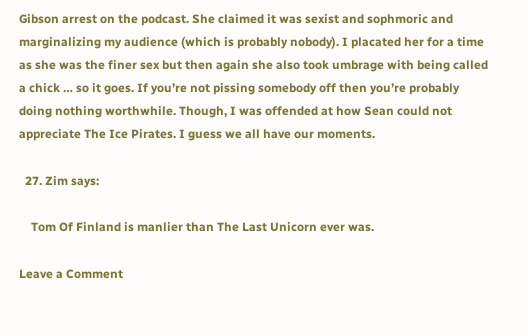Gibson arrest on the podcast. She claimed it was sexist and sophmoric and marginalizing my audience (which is probably nobody). I placated her for a time as she was the finer sex but then again she also took umbrage with being called a chick … so it goes. If you’re not pissing somebody off then you’re probably doing nothing worthwhile. Though, I was offended at how Sean could not appreciate The Ice Pirates. I guess we all have our moments.

  27. Zim says:

    Tom Of Finland is manlier than The Last Unicorn ever was.

Leave a Comment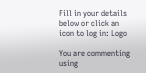Fill in your details below or click an icon to log in: Logo

You are commenting using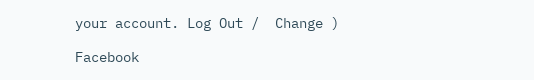your account. Log Out /  Change )

Facebook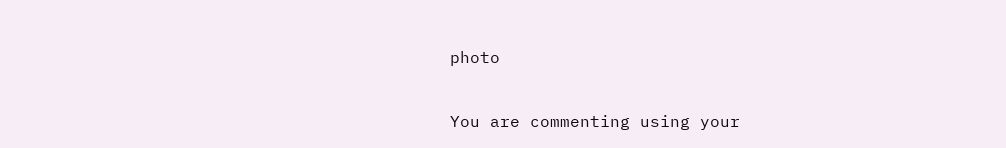photo

You are commenting using your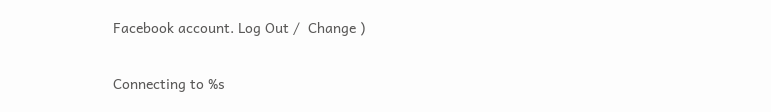Facebook account. Log Out /  Change )

Connecting to %s